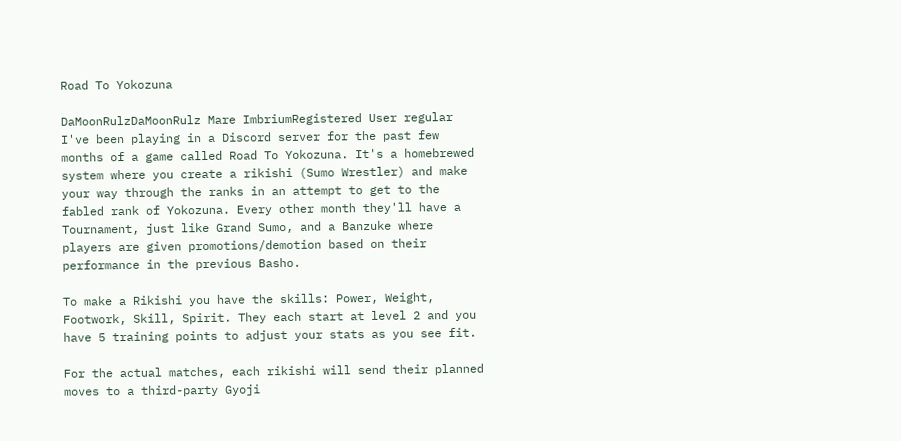Road To Yokozuna

DaMoonRulzDaMoonRulz Mare ImbriumRegistered User regular
I've been playing in a Discord server for the past few months of a game called Road To Yokozuna. It's a homebrewed system where you create a rikishi (Sumo Wrestler) and make your way through the ranks in an attempt to get to the fabled rank of Yokozuna. Every other month they'll have a Tournament, just like Grand Sumo, and a Banzuke where players are given promotions/demotion based on their performance in the previous Basho.

To make a Rikishi you have the skills: Power, Weight, Footwork, Skill, Spirit. They each start at level 2 and you have 5 training points to adjust your stats as you see fit.

For the actual matches, each rikishi will send their planned moves to a third-party Gyoji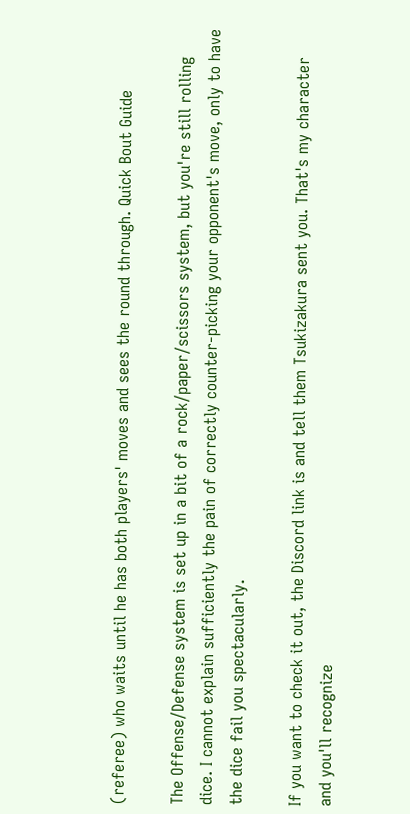(referee) who waits until he has both players' moves and sees the round through. Quick Bout Guide

The Offense/Defense system is set up in a bit of a rock/paper/scissors system, but you're still rolling dice. I cannot explain sufficiently the pain of correctly counter-picking your opponent's move, only to have the dice fail you spectacularly.

If you want to check it out, the Discord link is and tell them Tsukizakura sent you. That's my character and you'll recognize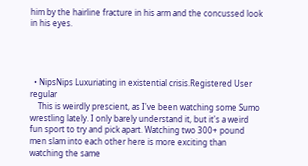him by the hairline fracture in his arm and the concussed look in his eyes.




  • NipsNips Luxuriating in existential crisis.Registered User regular
    This is weirdly prescient, as I've been watching some Sumo wrestling lately. I only barely understand it, but it's a weird fun sport to try and pick apart. Watching two 300+ pound men slam into each other here is more exciting than watching the same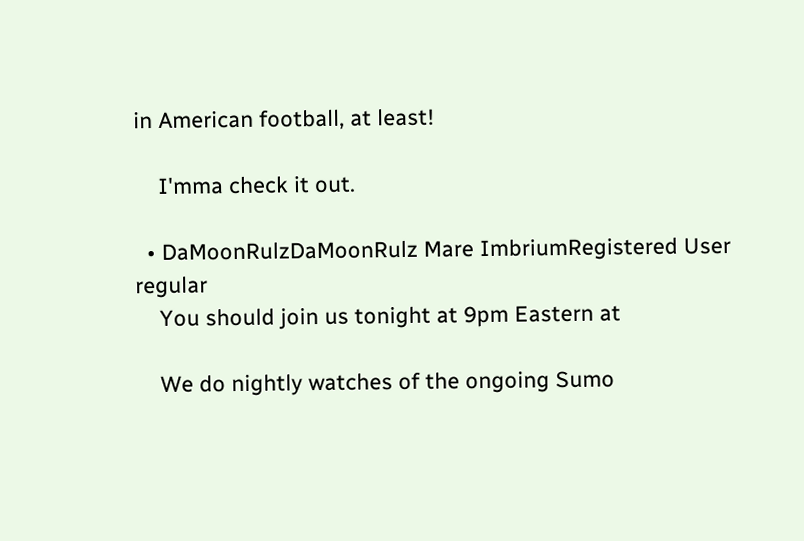in American football, at least!

    I'mma check it out.

  • DaMoonRulzDaMoonRulz Mare ImbriumRegistered User regular
    You should join us tonight at 9pm Eastern at

    We do nightly watches of the ongoing Sumo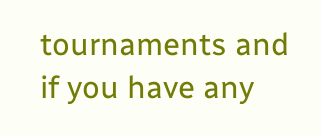tournaments and if you have any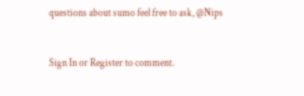questions about sumo feel free to ask, @Nips


Sign In or Register to comment.